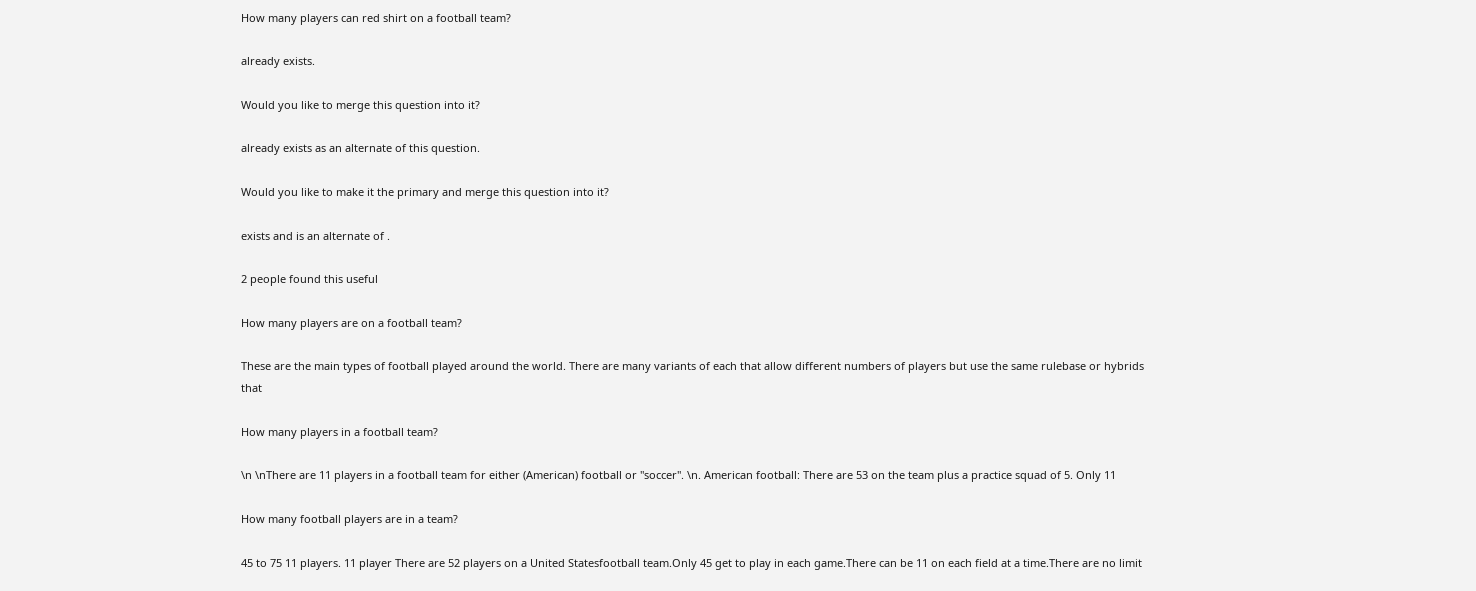How many players can red shirt on a football team?

already exists.

Would you like to merge this question into it?

already exists as an alternate of this question.

Would you like to make it the primary and merge this question into it?

exists and is an alternate of .

2 people found this useful

How many players are on a football team?

These are the main types of football played around the world. There are many variants of each that allow different numbers of players but use the same rulebase or hybrids that

How many players in a football team?

\n \nThere are 11 players in a football team for either (American) football or "soccer". \n. American football: There are 53 on the team plus a practice squad of 5. Only 11

How many football players are in a team?

45 to 75 11 players. 11 player There are 52 players on a United Statesfootball team.Only 45 get to play in each game.There can be 11 on each field at a time.There are no limit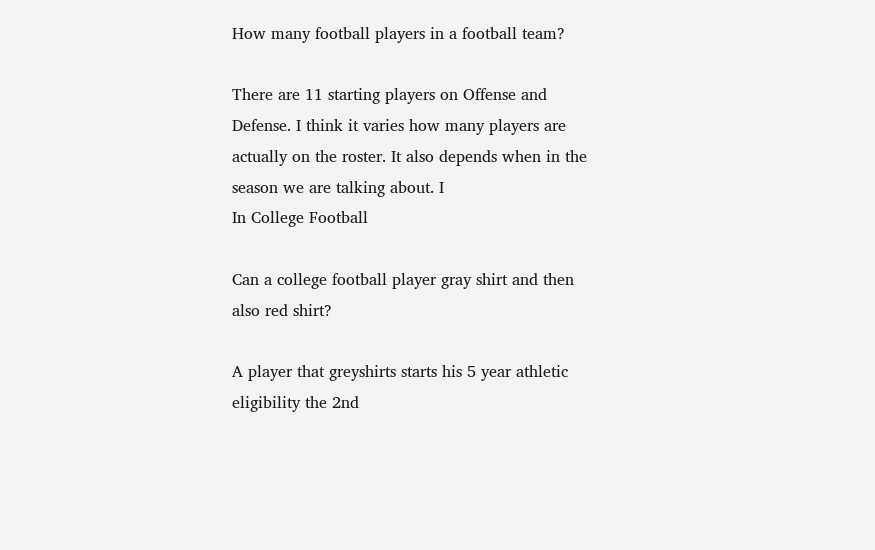How many football players in a football team?

There are 11 starting players on Offense and Defense. I think it varies how many players are actually on the roster. It also depends when in the season we are talking about. I
In College Football

Can a college football player gray shirt and then also red shirt?

A player that greyshirts starts his 5 year athletic eligibility the 2nd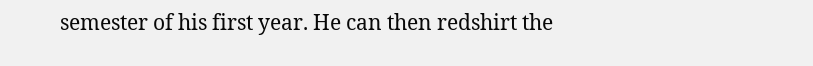semester of his first year. He can then redshirt the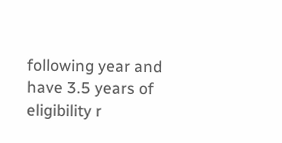following year and have 3.5 years of eligibility r